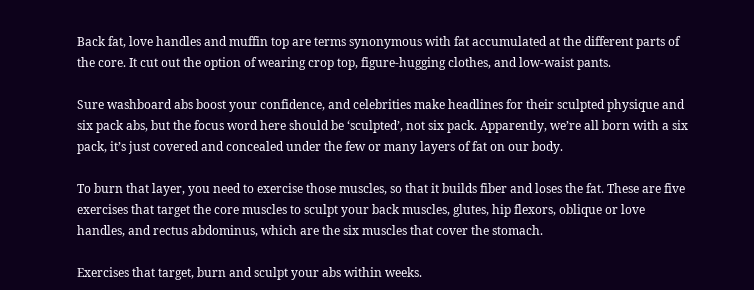Back fat, love handles and muffin top are terms synonymous with fat accumulated at the different parts of the core. It cut out the option of wearing crop top, figure-hugging clothes, and low-waist pants.

Sure washboard abs boost your confidence, and celebrities make headlines for their sculpted physique and six pack abs, but the focus word here should be ‘sculpted’, not six pack. Apparently, we’re all born with a six pack, it’s just covered and concealed under the few or many layers of fat on our body.

To burn that layer, you need to exercise those muscles, so that it builds fiber and loses the fat. These are five exercises that target the core muscles to sculpt your back muscles, glutes, hip flexors, oblique or love handles, and rectus abdominus, which are the six muscles that cover the stomach.

Exercises that target, burn and sculpt your abs within weeks.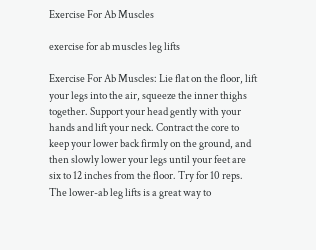Exercise For Ab Muscles

exercise for ab muscles leg lifts

Exercise For Ab Muscles: Lie flat on the floor, lift your legs into the air, squeeze the inner thighs together. Support your head gently with your hands and lift your neck. Contract the core to keep your lower back firmly on the ground, and then slowly lower your legs until your feet are six to 12 inches from the floor. Try for 10 reps. The lower-ab leg lifts is a great way to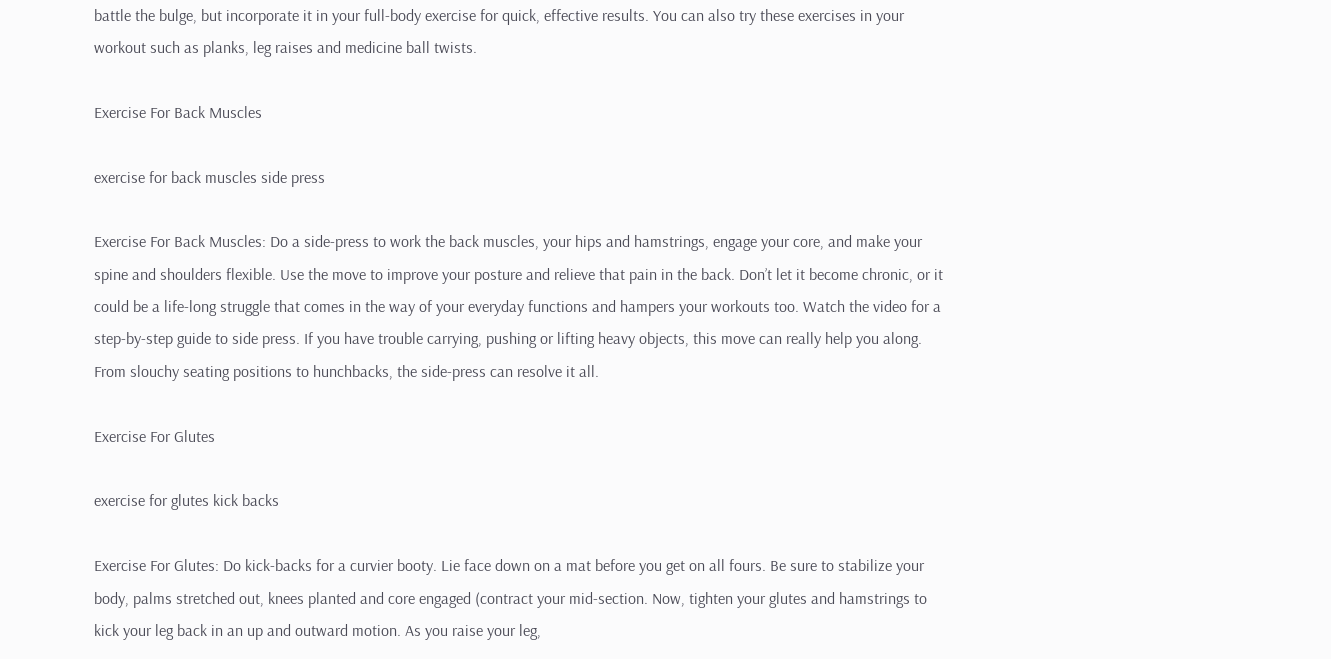battle the bulge, but incorporate it in your full-body exercise for quick, effective results. You can also try these exercises in your workout such as planks, leg raises and medicine ball twists.

Exercise For Back Muscles

exercise for back muscles side press

Exercise For Back Muscles: Do a side-press to work the back muscles, your hips and hamstrings, engage your core, and make your spine and shoulders flexible. Use the move to improve your posture and relieve that pain in the back. Don’t let it become chronic, or it could be a life-long struggle that comes in the way of your everyday functions and hampers your workouts too. Watch the video for a step-by-step guide to side press. If you have trouble carrying, pushing or lifting heavy objects, this move can really help you along. From slouchy seating positions to hunchbacks, the side-press can resolve it all.

Exercise For Glutes

exercise for glutes kick backs

Exercise For Glutes: Do kick-backs for a curvier booty. Lie face down on a mat before you get on all fours. Be sure to stabilize your body, palms stretched out, knees planted and core engaged (contract your mid-section. Now, tighten your glutes and hamstrings to kick your leg back in an up and outward motion. As you raise your leg,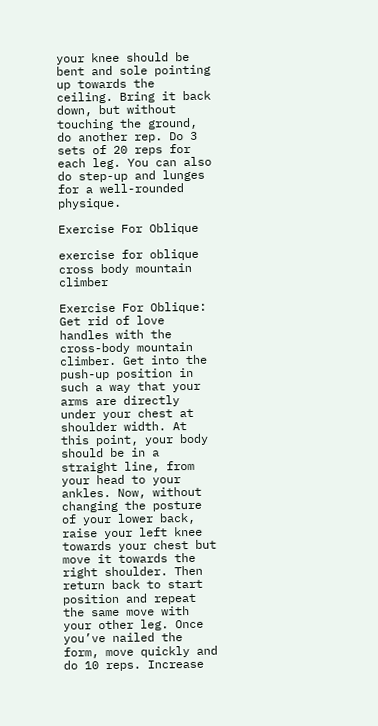your knee should be bent and sole pointing up towards the ceiling. Bring it back down, but without touching the ground, do another rep. Do 3 sets of 20 reps for each leg. You can also do step-up and lunges for a well-rounded physique.

Exercise For Oblique

exercise for oblique cross body mountain climber

Exercise For Oblique: Get rid of love handles with the cross-body mountain climber. Get into the push-up position in such a way that your arms are directly under your chest at shoulder width. At this point, your body should be in a straight line, from your head to your ankles. Now, without changing the posture of your lower back, raise your left knee towards your chest but move it towards the right shoulder. Then return back to start position and repeat the same move with your other leg. Once you’ve nailed the form, move quickly and do 10 reps. Increase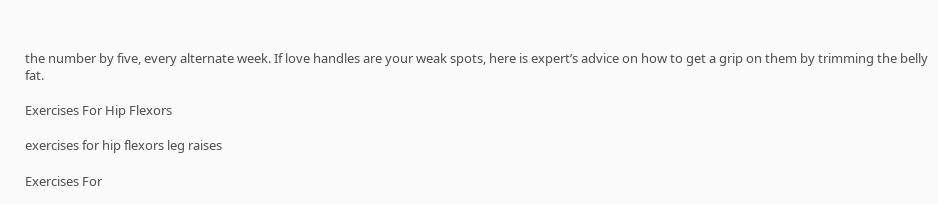the number by five, every alternate week. If love handles are your weak spots, here is expert’s advice on how to get a grip on them by trimming the belly fat.

Exercises For Hip Flexors

exercises for hip flexors leg raises

Exercises For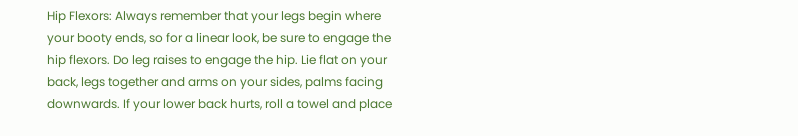Hip Flexors: Always remember that your legs begin where your booty ends, so for a linear look, be sure to engage the hip flexors. Do leg raises to engage the hip. Lie flat on your back, legs together and arms on your sides, palms facing downwards. If your lower back hurts, roll a towel and place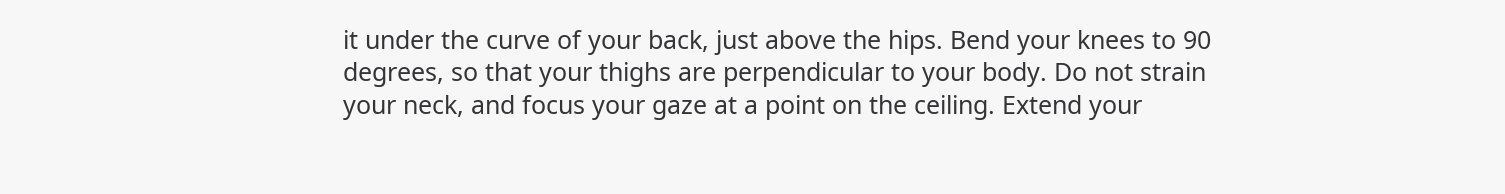it under the curve of your back, just above the hips. Bend your knees to 90 degrees, so that your thighs are perpendicular to your body. Do not strain your neck, and focus your gaze at a point on the ceiling. Extend your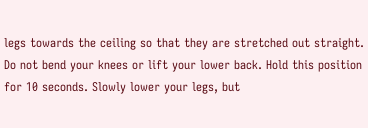legs towards the ceiling so that they are stretched out straight. Do not bend your knees or lift your lower back. Hold this position for 10 seconds. Slowly lower your legs, but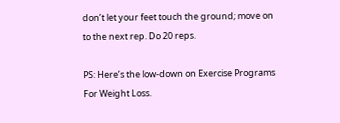don’t let your feet touch the ground; move on to the next rep. Do 20 reps.

PS: Here’s the low-down on Exercise Programs For Weight Loss.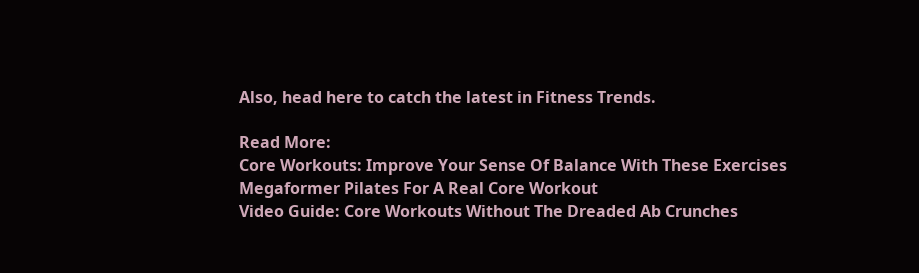Also, head here to catch the latest in Fitness Trends.

Read More:
Core Workouts: Improve Your Sense Of Balance With These Exercises
Megaformer Pilates For A Real Core Workout
Video Guide: Core Workouts Without The Dreaded Ab Crunches